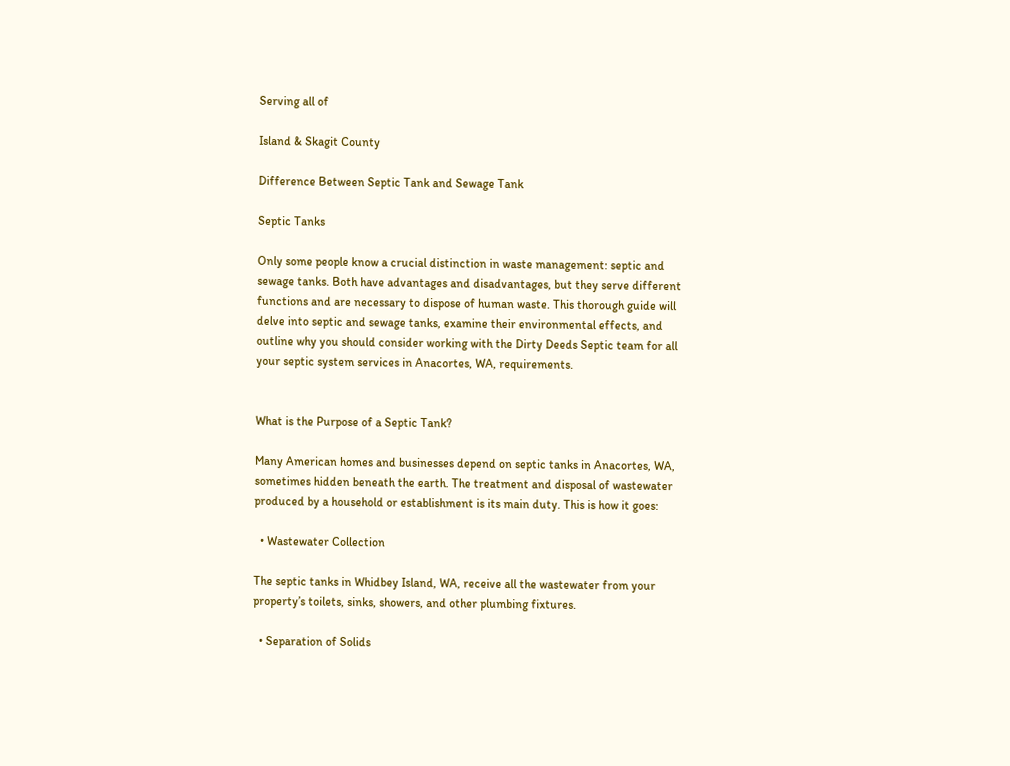Serving all of

Island & Skagit County

Difference Between Septic Tank and Sewage Tank

Septic Tanks

Only some people know a crucial distinction in waste management: septic and sewage tanks. Both have advantages and disadvantages, but they serve different functions and are necessary to dispose of human waste. This thorough guide will delve into septic and sewage tanks, examine their environmental effects, and outline why you should consider working with the Dirty Deeds Septic team for all your septic system services in Anacortes, WA, requirements.


What is the Purpose of a Septic Tank?

Many American homes and businesses depend on septic tanks in Anacortes, WA, sometimes hidden beneath the earth. The treatment and disposal of wastewater produced by a household or establishment is its main duty. This is how it goes:

  • Wastewater Collection

The septic tanks in Whidbey Island, WA, receive all the wastewater from your property’s toilets, sinks, showers, and other plumbing fixtures.

  • Separation of Solids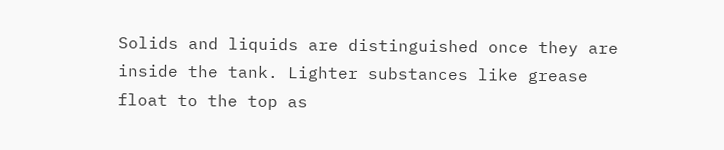Solids and liquids are distinguished once they are inside the tank. Lighter substances like grease float to the top as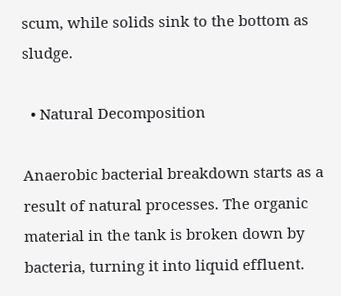scum, while solids sink to the bottom as sludge.

  • Natural Decomposition

Anaerobic bacterial breakdown starts as a result of natural processes. The organic material in the tank is broken down by bacteria, turning it into liquid effluent.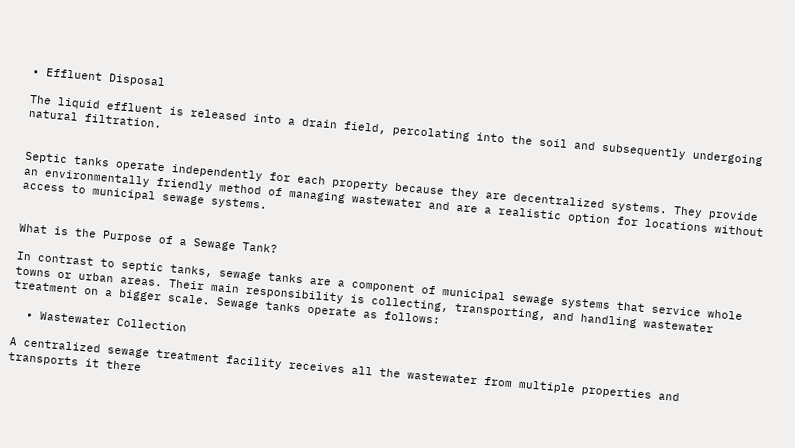• Effluent Disposal

The liquid effluent is released into a drain field, percolating into the soil and subsequently undergoing natural filtration.


Septic tanks operate independently for each property because they are decentralized systems. They provide an environmentally friendly method of managing wastewater and are a realistic option for locations without access to municipal sewage systems.


What is the Purpose of a Sewage Tank?

In contrast to septic tanks, sewage tanks are a component of municipal sewage systems that service whole towns or urban areas. Their main responsibility is collecting, transporting, and handling wastewater treatment on a bigger scale. Sewage tanks operate as follows:

  • Wastewater Collection

A centralized sewage treatment facility receives all the wastewater from multiple properties and transports it there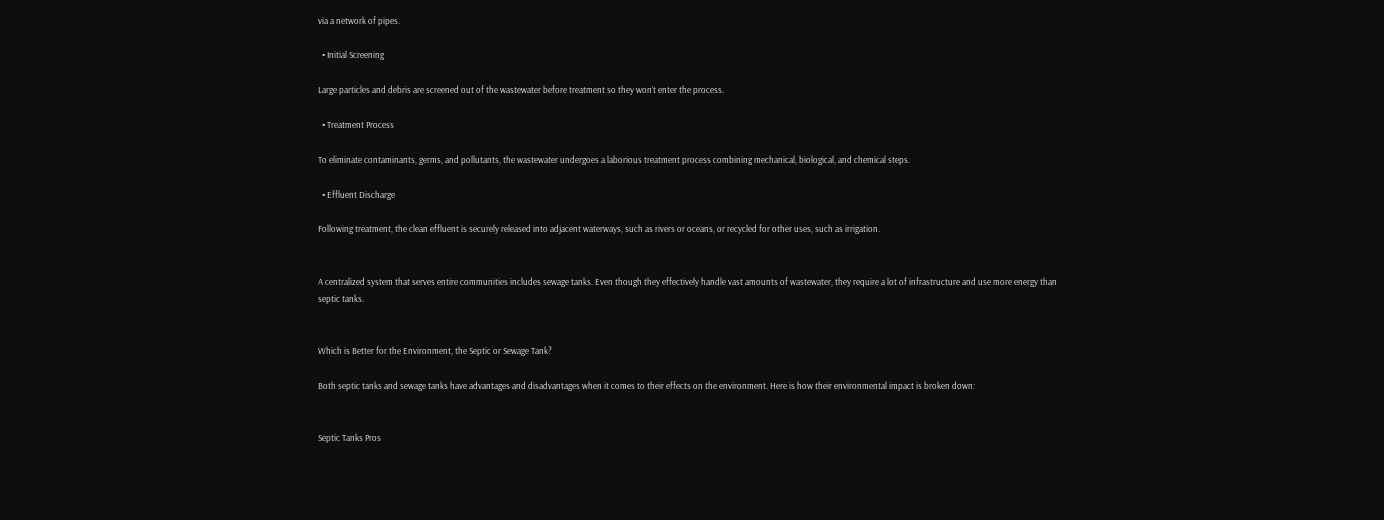via a network of pipes.

  • Initial Screening

Large particles and debris are screened out of the wastewater before treatment so they won’t enter the process.

  • Treatment Process

To eliminate contaminants, germs, and pollutants, the wastewater undergoes a laborious treatment process combining mechanical, biological, and chemical steps.

  • Effluent Discharge

Following treatment, the clean effluent is securely released into adjacent waterways, such as rivers or oceans, or recycled for other uses, such as irrigation.


A centralized system that serves entire communities includes sewage tanks. Even though they effectively handle vast amounts of wastewater, they require a lot of infrastructure and use more energy than septic tanks.


Which is Better for the Environment, the Septic or Sewage Tank?

Both septic tanks and sewage tanks have advantages and disadvantages when it comes to their effects on the environment. Here is how their environmental impact is broken down:


Septic Tanks Pros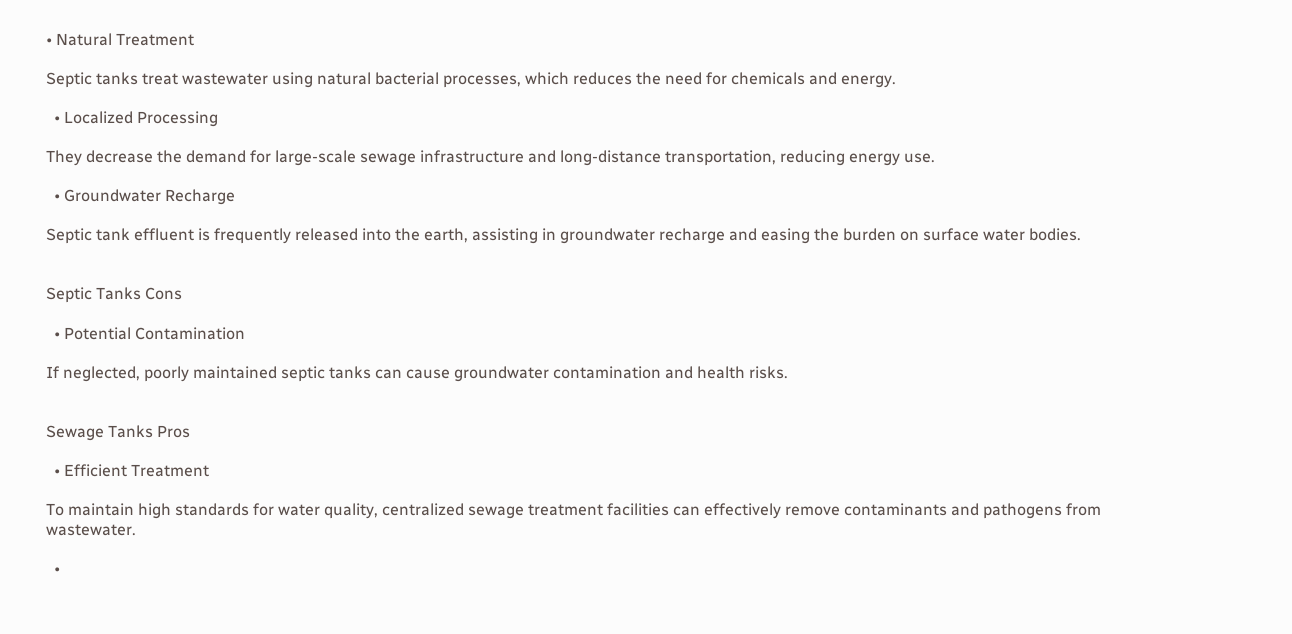• Natural Treatment

Septic tanks treat wastewater using natural bacterial processes, which reduces the need for chemicals and energy.

  • Localized Processing

They decrease the demand for large-scale sewage infrastructure and long-distance transportation, reducing energy use.

  • Groundwater Recharge

Septic tank effluent is frequently released into the earth, assisting in groundwater recharge and easing the burden on surface water bodies.


Septic Tanks Cons

  • Potential Contamination

If neglected, poorly maintained septic tanks can cause groundwater contamination and health risks.


Sewage Tanks Pros

  • Efficient Treatment

To maintain high standards for water quality, centralized sewage treatment facilities can effectively remove contaminants and pathogens from wastewater.

  •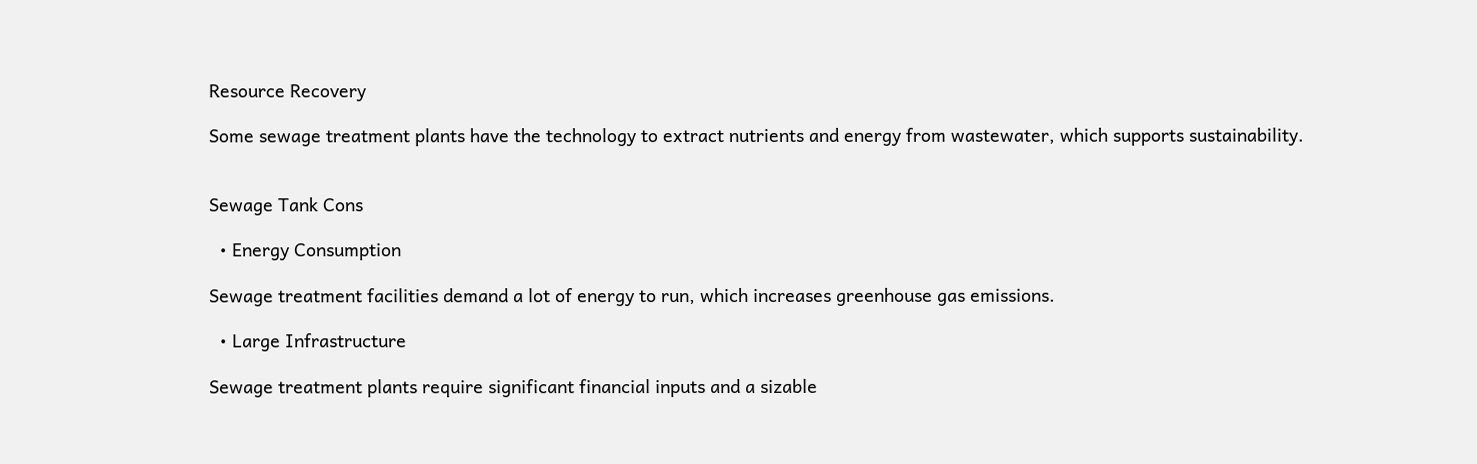Resource Recovery

Some sewage treatment plants have the technology to extract nutrients and energy from wastewater, which supports sustainability.


Sewage Tank Cons

  • Energy Consumption

Sewage treatment facilities demand a lot of energy to run, which increases greenhouse gas emissions.

  • Large Infrastructure

Sewage treatment plants require significant financial inputs and a sizable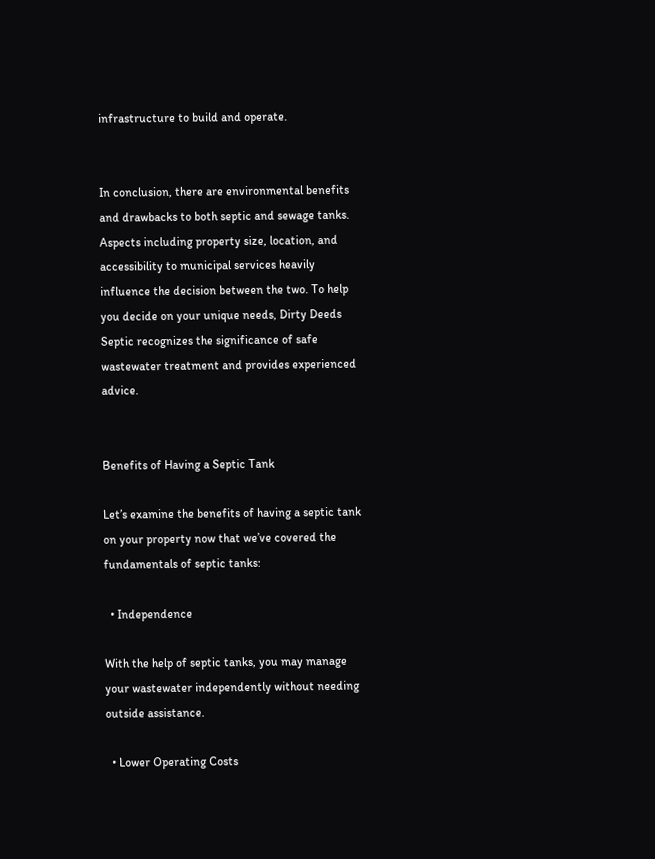infrastructure to build and operate.


In conclusion, there are environmental benefits and drawbacks to both septic and sewage tanks. Aspects including property size, location, and accessibility to municipal services heavily influence the decision between the two. To help you decide on your unique needs, Dirty Deeds Septic recognizes the significance of safe wastewater treatment and provides experienced advice.


Benefits of Having a Septic Tank

Let’s examine the benefits of having a septic tank on your property now that we’ve covered the fundamentals of septic tanks:

  • Independence

With the help of septic tanks, you may manage your wastewater independently without needing outside assistance.

  • Lower Operating Costs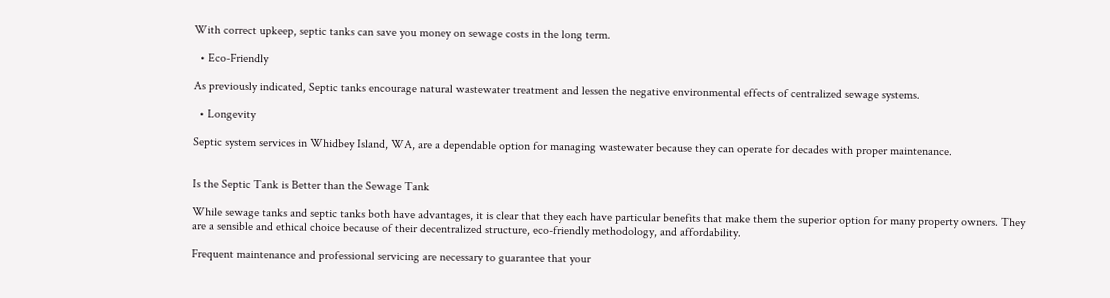With correct upkeep, septic tanks can save you money on sewage costs in the long term.

  • Eco-Friendly

As previously indicated, Septic tanks encourage natural wastewater treatment and lessen the negative environmental effects of centralized sewage systems.

  • Longevity

Septic system services in Whidbey Island, WA, are a dependable option for managing wastewater because they can operate for decades with proper maintenance.


Is the Septic Tank is Better than the Sewage Tank

While sewage tanks and septic tanks both have advantages, it is clear that they each have particular benefits that make them the superior option for many property owners. They are a sensible and ethical choice because of their decentralized structure, eco-friendly methodology, and affordability.

Frequent maintenance and professional servicing are necessary to guarantee that your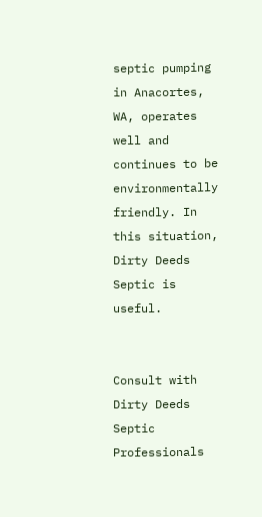septic pumping in Anacortes, WA, operates well and continues to be environmentally friendly. In this situation, Dirty Deeds Septic is useful.


Consult with Dirty Deeds Septic Professionals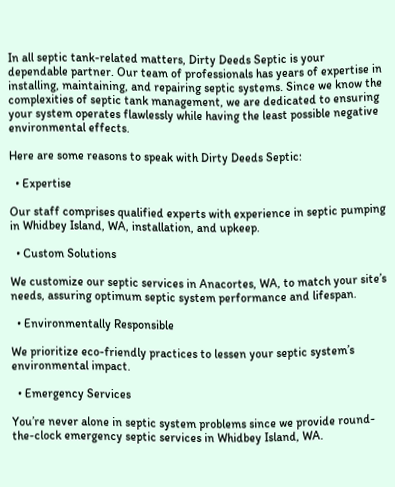In all septic tank-related matters, Dirty Deeds Septic is your dependable partner. Our team of professionals has years of expertise in installing, maintaining, and repairing septic systems. Since we know the complexities of septic tank management, we are dedicated to ensuring your system operates flawlessly while having the least possible negative environmental effects.

Here are some reasons to speak with Dirty Deeds Septic:

  • Expertise

Our staff comprises qualified experts with experience in septic pumping in Whidbey Island, WA, installation, and upkeep.

  • Custom Solutions

We customize our septic services in Anacortes, WA, to match your site’s needs, assuring optimum septic system performance and lifespan.

  • Environmentally Responsible

We prioritize eco-friendly practices to lessen your septic system’s environmental impact.

  • Emergency Services

You’re never alone in septic system problems since we provide round-the-clock emergency septic services in Whidbey Island, WA.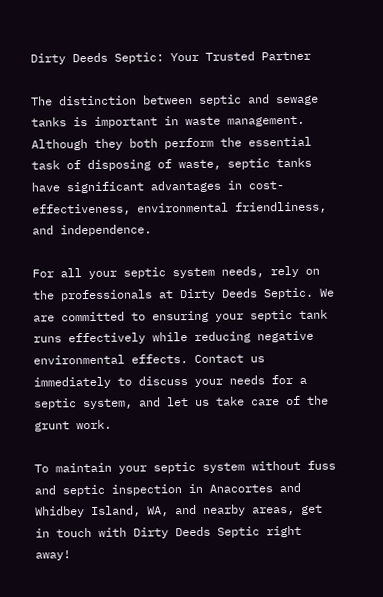Dirty Deeds Septic: Your Trusted Partner

The distinction between septic and sewage tanks is important in waste management. Although they both perform the essential task of disposing of waste, septic tanks have significant advantages in cost-effectiveness, environmental friendliness, and independence.

For all your septic system needs, rely on the professionals at Dirty Deeds Septic. We are committed to ensuring your septic tank runs effectively while reducing negative environmental effects. Contact us immediately to discuss your needs for a septic system, and let us take care of the grunt work.

To maintain your septic system without fuss and septic inspection in Anacortes and Whidbey Island, WA, and nearby areas, get in touch with Dirty Deeds Septic right away!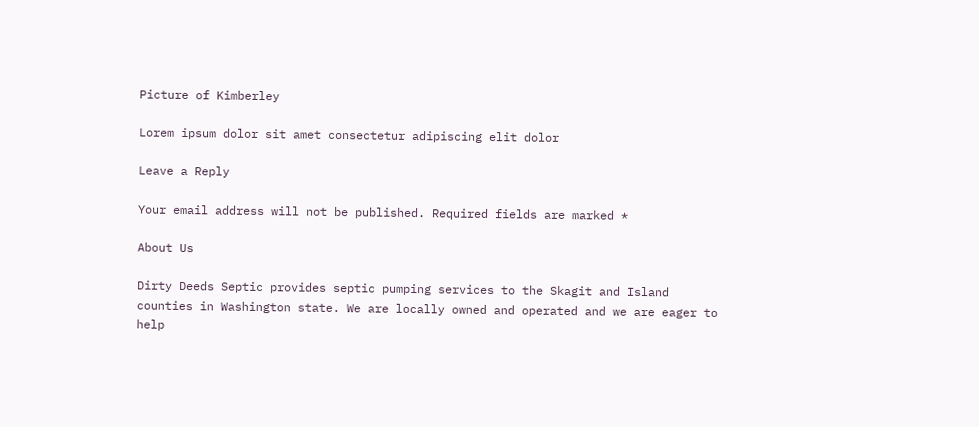Picture of Kimberley

Lorem ipsum dolor sit amet consectetur adipiscing elit dolor

Leave a Reply

Your email address will not be published. Required fields are marked *

About Us

Dirty Deeds Septic provides septic pumping services to the Skagit and Island counties in Washington state. We are locally owned and operated and we are eager to help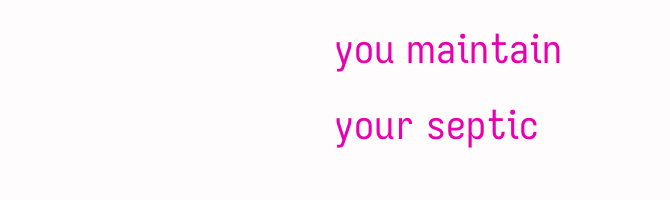you maintain your septic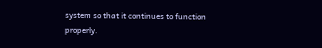system so that it continues to function properly.